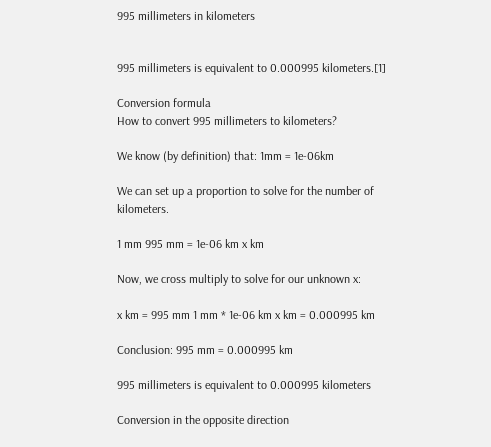995 millimeters in kilometers


995 millimeters is equivalent to 0.000995 kilometers.[1]

Conversion formula
How to convert 995 millimeters to kilometers?

We know (by definition) that: 1mm = 1e-06km

We can set up a proportion to solve for the number of kilometers.

1 mm 995 mm = 1e-06 km x km

Now, we cross multiply to solve for our unknown x:

x km = 995 mm 1 mm * 1e-06 km x km = 0.000995 km

Conclusion: 995 mm = 0.000995 km

995 millimeters is equivalent to 0.000995 kilometers

Conversion in the opposite direction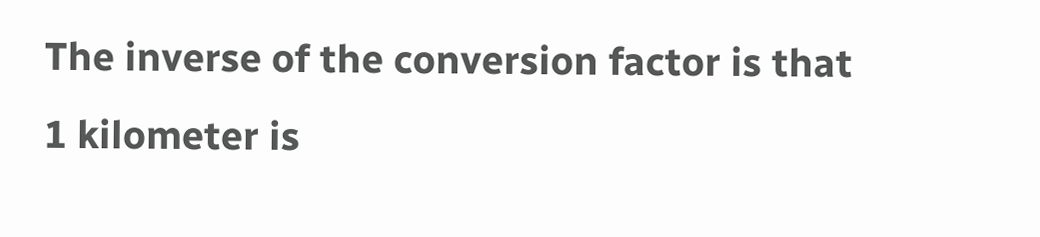The inverse of the conversion factor is that 1 kilometer is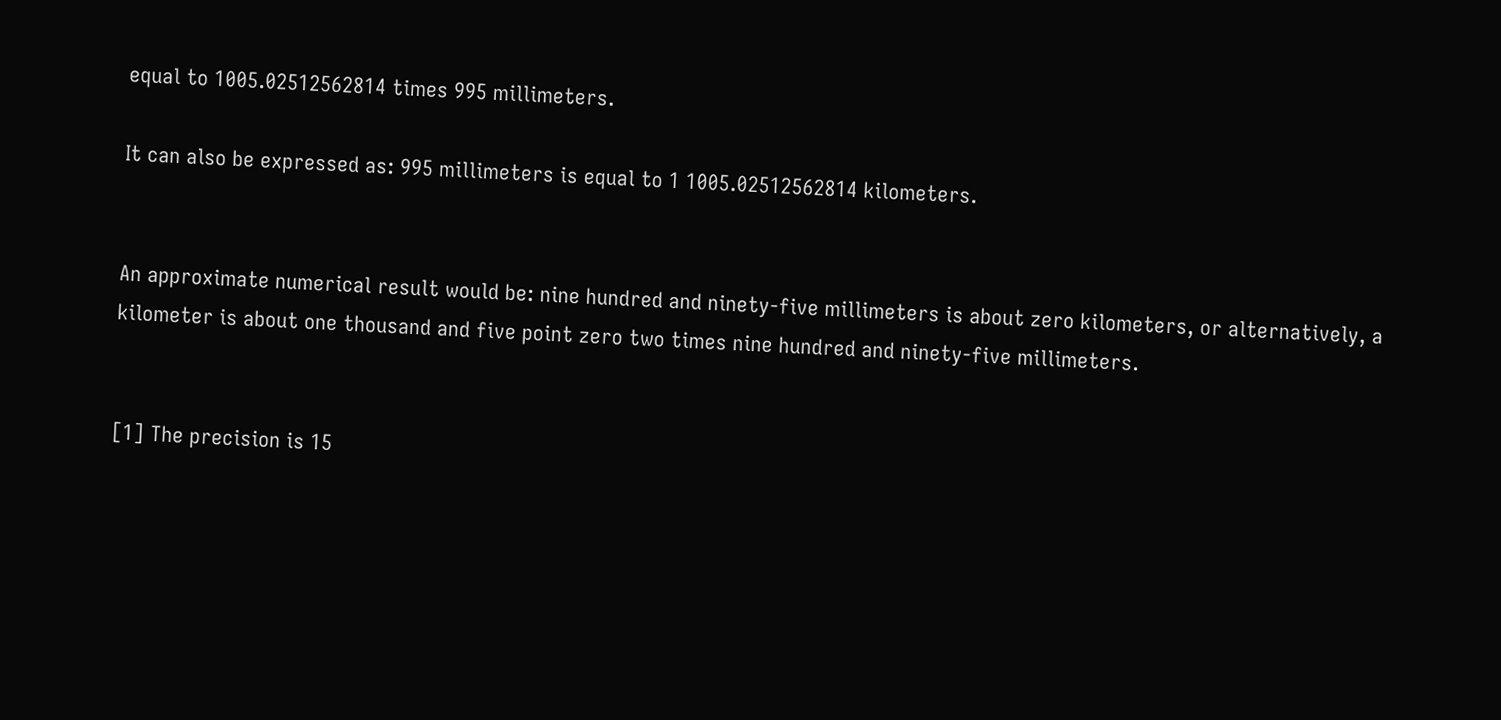equal to 1005.02512562814 times 995 millimeters.

It can also be expressed as: 995 millimeters is equal to 1 1005.02512562814 kilometers.


An approximate numerical result would be: nine hundred and ninety-five millimeters is about zero kilometers, or alternatively, a kilometer is about one thousand and five point zero two times nine hundred and ninety-five millimeters.


[1] The precision is 15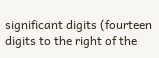significant digits (fourteen digits to the right of the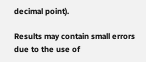decimal point).

Results may contain small errors due to the use of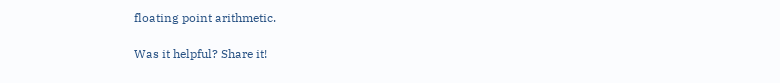floating point arithmetic.

Was it helpful? Share it!